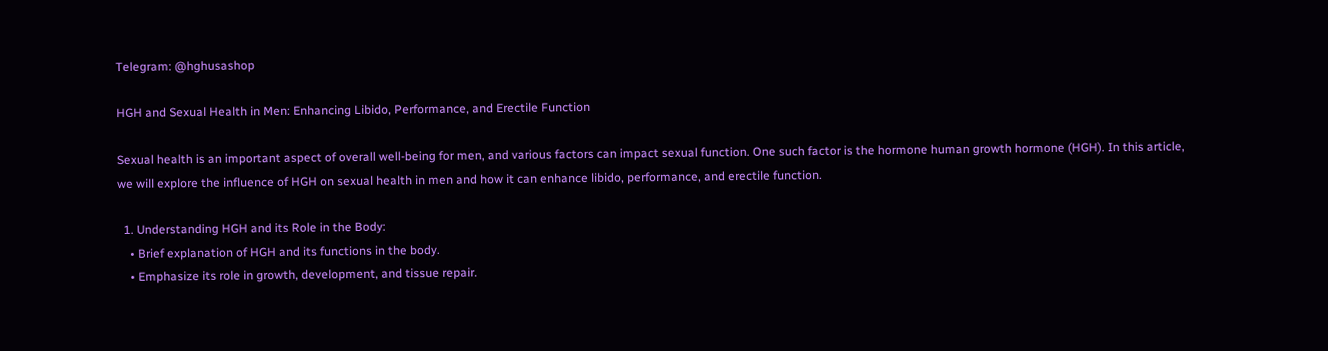Telegram: @hghusashop

HGH and Sexual Health in Men: Enhancing Libido, Performance, and Erectile Function

Sexual health is an important aspect of overall well-being for men, and various factors can impact sexual function. One such factor is the hormone human growth hormone (HGH). In this article, we will explore the influence of HGH on sexual health in men and how it can enhance libido, performance, and erectile function.

  1. Understanding HGH and its Role in the Body:
    • Brief explanation of HGH and its functions in the body.
    • Emphasize its role in growth, development, and tissue repair.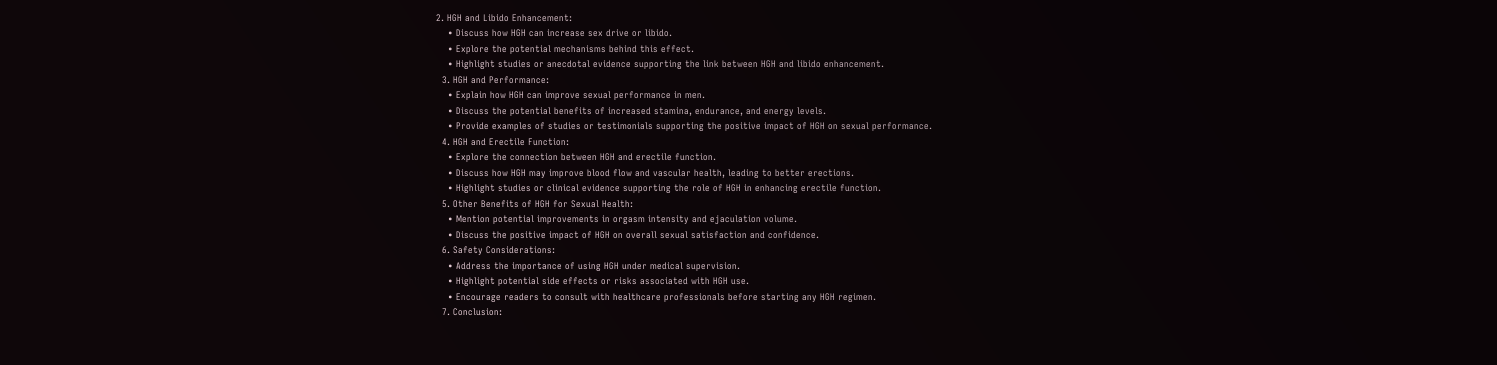2. HGH and Libido Enhancement:
    • Discuss how HGH can increase sex drive or libido.
    • Explore the potential mechanisms behind this effect.
    • Highlight studies or anecdotal evidence supporting the link between HGH and libido enhancement.
  3. HGH and Performance:
    • Explain how HGH can improve sexual performance in men.
    • Discuss the potential benefits of increased stamina, endurance, and energy levels.
    • Provide examples of studies or testimonials supporting the positive impact of HGH on sexual performance.
  4. HGH and Erectile Function:
    • Explore the connection between HGH and erectile function.
    • Discuss how HGH may improve blood flow and vascular health, leading to better erections.
    • Highlight studies or clinical evidence supporting the role of HGH in enhancing erectile function.
  5. Other Benefits of HGH for Sexual Health:
    • Mention potential improvements in orgasm intensity and ejaculation volume.
    • Discuss the positive impact of HGH on overall sexual satisfaction and confidence.
  6. Safety Considerations:
    • Address the importance of using HGH under medical supervision.
    • Highlight potential side effects or risks associated with HGH use.
    • Encourage readers to consult with healthcare professionals before starting any HGH regimen.
  7. Conclusion: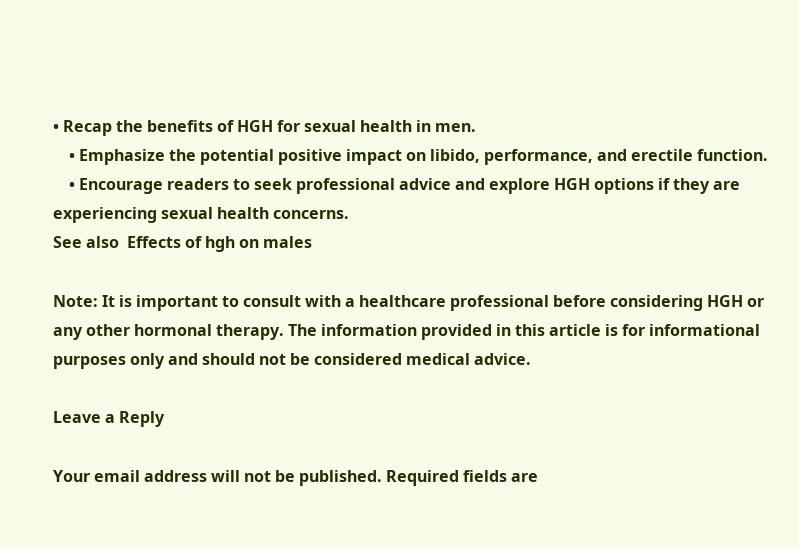• Recap the benefits of HGH for sexual health in men.
    • Emphasize the potential positive impact on libido, performance, and erectile function.
    • Encourage readers to seek professional advice and explore HGH options if they are experiencing sexual health concerns.
See also  Effects of hgh on males

Note: It is important to consult with a healthcare professional before considering HGH or any other hormonal therapy. The information provided in this article is for informational purposes only and should not be considered medical advice.

Leave a Reply

Your email address will not be published. Required fields are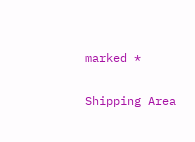marked *

Shipping Area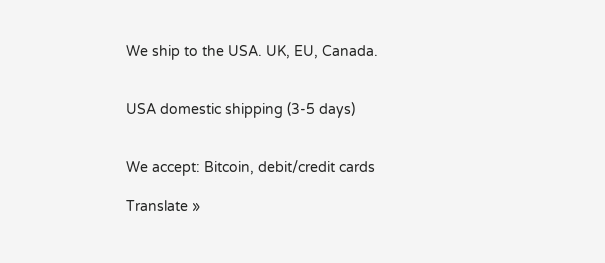We ship to the USA. UK, EU, Canada.


USA domestic shipping (3-5 days)


We accept: Bitcoin, debit/credit cards

Translate »